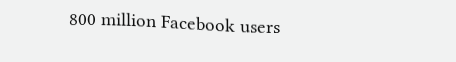800 million Facebook users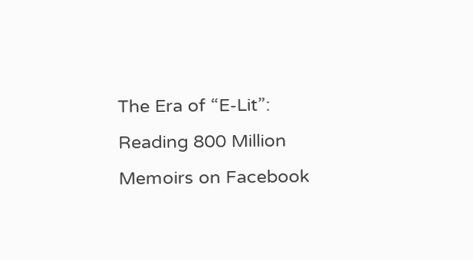The Era of “E-Lit”: Reading 800 Million Memoirs on Facebook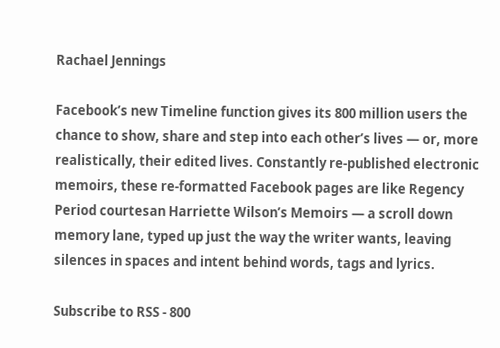Rachael Jennings

Facebook’s new Timeline function gives its 800 million users the chance to show, share and step into each other’s lives — or, more realistically, their edited lives. Constantly re-published electronic memoirs, these re-formatted Facebook pages are like Regency Period courtesan Harriette Wilson’s Memoirs — a scroll down memory lane, typed up just the way the writer wants, leaving silences in spaces and intent behind words, tags and lyrics.

Subscribe to RSS - 800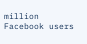million Facebook users